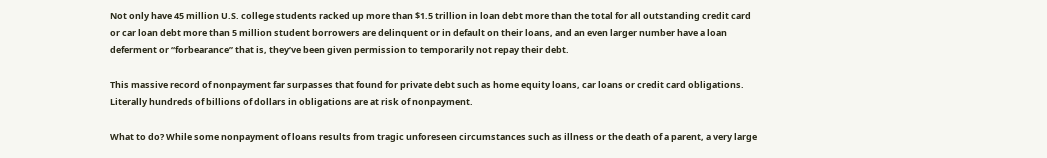Not only have 45 million U.S. college students racked up more than $1.5 trillion in loan debt more than the total for all outstanding credit card or car loan debt more than 5 million student borrowers are delinquent or in default on their loans, and an even larger number have a loan deferment or “forbearance” that is, they’ve been given permission to temporarily not repay their debt.

This massive record of nonpayment far surpasses that found for private debt such as home equity loans, car loans or credit card obligations. Literally hundreds of billions of dollars in obligations are at risk of nonpayment.

What to do? While some nonpayment of loans results from tragic unforeseen circumstances such as illness or the death of a parent, a very large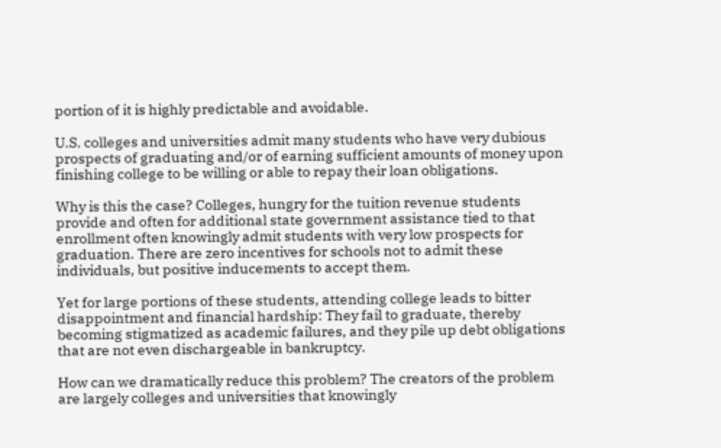portion of it is highly predictable and avoidable.

U.S. colleges and universities admit many students who have very dubious prospects of graduating and/or of earning sufficient amounts of money upon finishing college to be willing or able to repay their loan obligations.

Why is this the case? Colleges, hungry for the tuition revenue students provide and often for additional state government assistance tied to that enrollment often knowingly admit students with very low prospects for graduation. There are zero incentives for schools not to admit these individuals, but positive inducements to accept them.

Yet for large portions of these students, attending college leads to bitter disappointment and financial hardship: They fail to graduate, thereby becoming stigmatized as academic failures, and they pile up debt obligations that are not even dischargeable in bankruptcy.

How can we dramatically reduce this problem? The creators of the problem are largely colleges and universities that knowingly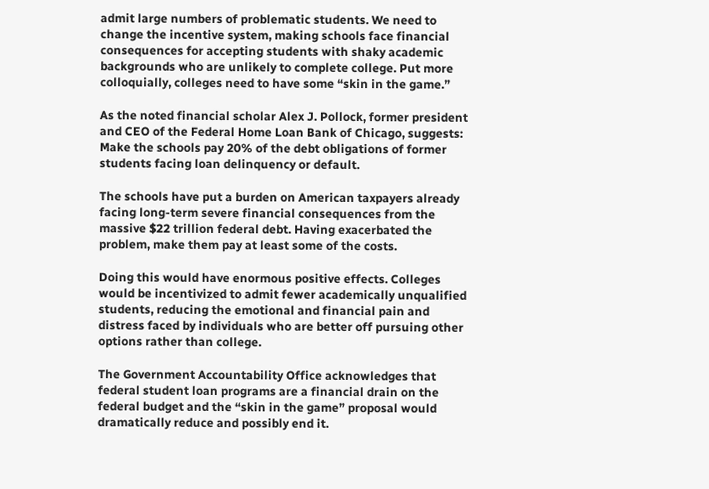admit large numbers of problematic students. We need to change the incentive system, making schools face financial consequences for accepting students with shaky academic backgrounds who are unlikely to complete college. Put more colloquially, colleges need to have some “skin in the game.”

As the noted financial scholar Alex J. Pollock, former president and CEO of the Federal Home Loan Bank of Chicago, suggests: Make the schools pay 20% of the debt obligations of former students facing loan delinquency or default.

The schools have put a burden on American taxpayers already facing long-term severe financial consequences from the massive $22 trillion federal debt. Having exacerbated the problem, make them pay at least some of the costs.

Doing this would have enormous positive effects. Colleges would be incentivized to admit fewer academically unqualified students, reducing the emotional and financial pain and distress faced by individuals who are better off pursuing other options rather than college.

The Government Accountability Office acknowledges that federal student loan programs are a financial drain on the federal budget and the “skin in the game” proposal would dramatically reduce and possibly end it.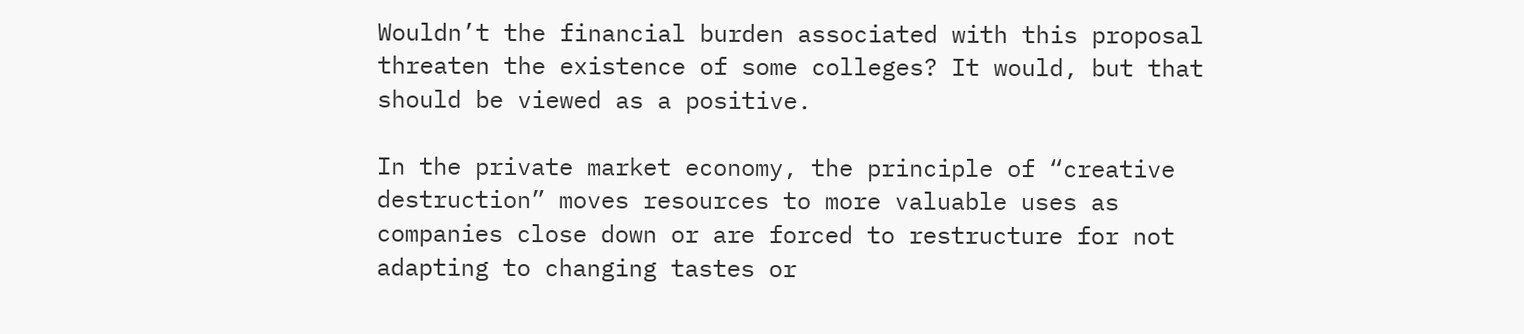Wouldn’t the financial burden associated with this proposal threaten the existence of some colleges? It would, but that should be viewed as a positive.

In the private market economy, the principle of “creative destruction” moves resources to more valuable uses as companies close down or are forced to restructure for not adapting to changing tastes or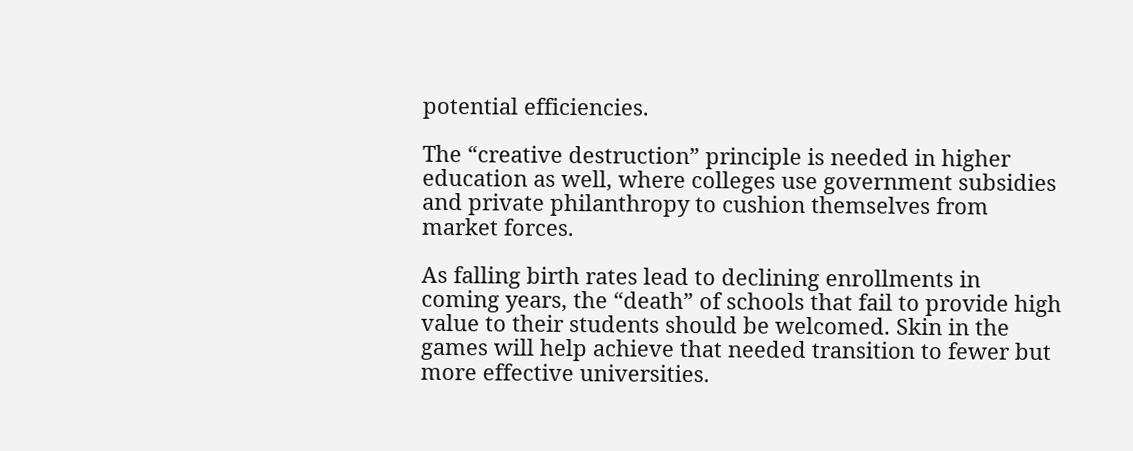potential efficiencies.

The “creative destruction” principle is needed in higher education as well, where colleges use government subsidies and private philanthropy to cushion themselves from market forces.

As falling birth rates lead to declining enrollments in coming years, the “death” of schools that fail to provide high value to their students should be welcomed. Skin in the games will help achieve that needed transition to fewer but more effective universities.